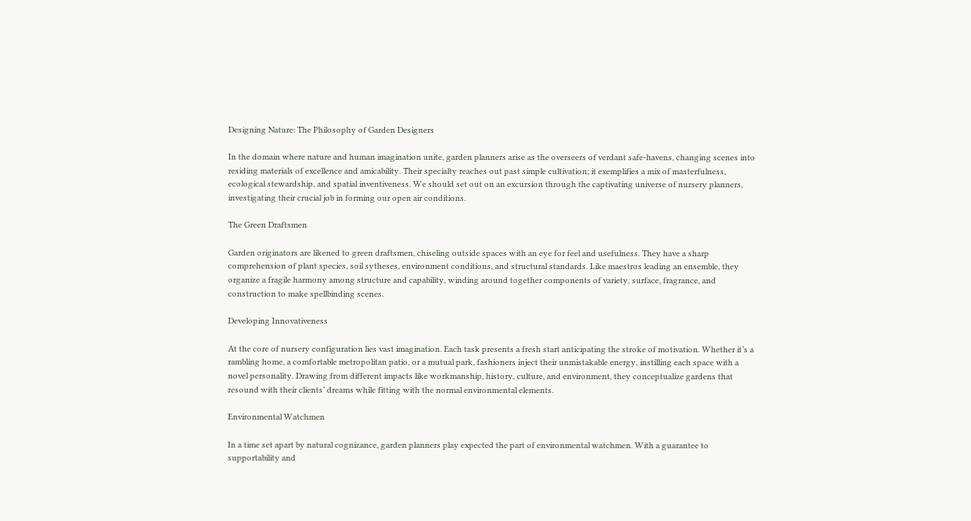Designing Nature: The Philosophy of Garden Designers

In the domain where nature and human imagination unite, garden planners arise as the overseers of verdant safe-havens, changing scenes into residing materials of excellence and amicability. Their specialty reaches out past simple cultivation; it exemplifies a mix of masterfulness, ecological stewardship, and spatial inventiveness. We should set out on an excursion through the captivating universe of nursery planners, investigating their crucial job in forming our open air conditions.

The Green Draftsmen

Garden originators are likened to green draftsmen, chiseling outside spaces with an eye for feel and usefulness. They have a sharp comprehension of plant species, soil sytheses, environment conditions, and structural standards. Like maestros leading an ensemble, they organize a fragile harmony among structure and capability, winding around together components of variety, surface, fragrance, and construction to make spellbinding scenes.

Developing Innovativeness

At the core of nursery configuration lies vast imagination. Each task presents a fresh start anticipating the stroke of motivation. Whether it’s a rambling home, a comfortable metropolitan patio, or a mutual park, fashioners inject their unmistakable energy, instilling each space with a novel personality. Drawing from different impacts like workmanship, history, culture, and environment, they conceptualize gardens that resound with their clients’ dreams while fitting with the normal environmental elements.

Environmental Watchmen

In a time set apart by natural cognizance, garden planners play expected the part of environmental watchmen. With a guarantee to supportability and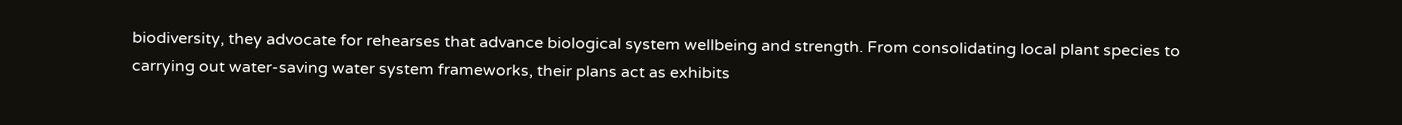biodiversity, they advocate for rehearses that advance biological system wellbeing and strength. From consolidating local plant species to carrying out water-saving water system frameworks, their plans act as exhibits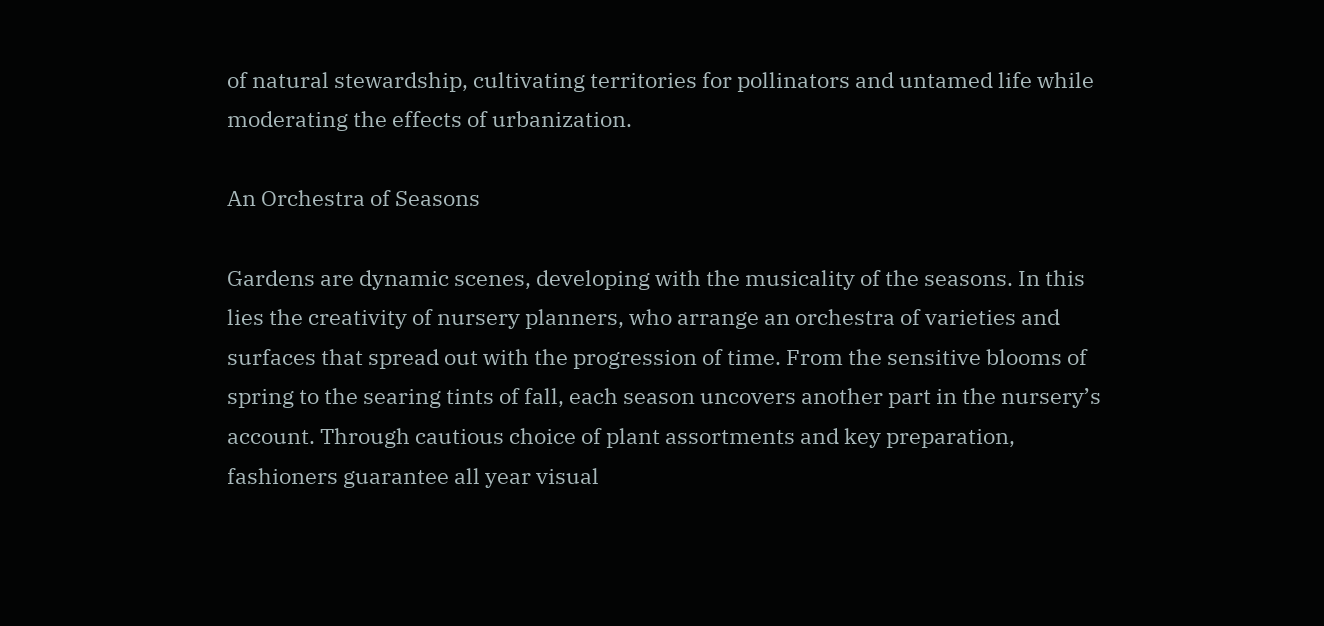of natural stewardship, cultivating territories for pollinators and untamed life while moderating the effects of urbanization.

An Orchestra of Seasons

Gardens are dynamic scenes, developing with the musicality of the seasons. In this lies the creativity of nursery planners, who arrange an orchestra of varieties and surfaces that spread out with the progression of time. From the sensitive blooms of spring to the searing tints of fall, each season uncovers another part in the nursery’s account. Through cautious choice of plant assortments and key preparation, fashioners guarantee all year visual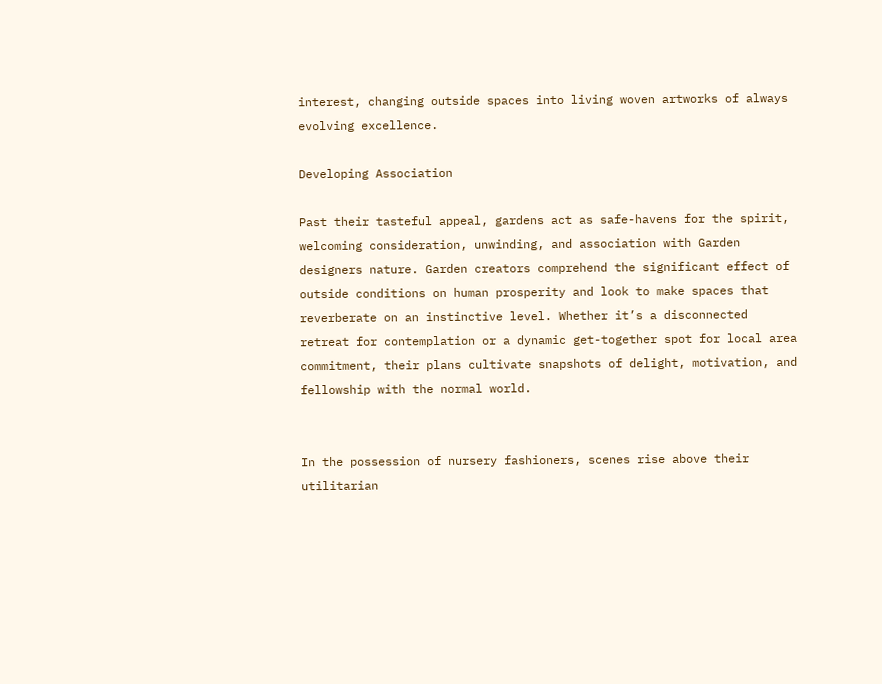interest, changing outside spaces into living woven artworks of always evolving excellence.

Developing Association

Past their tasteful appeal, gardens act as safe-havens for the spirit, welcoming consideration, unwinding, and association with Garden designers nature. Garden creators comprehend the significant effect of outside conditions on human prosperity and look to make spaces that reverberate on an instinctive level. Whether it’s a disconnected retreat for contemplation or a dynamic get-together spot for local area commitment, their plans cultivate snapshots of delight, motivation, and fellowship with the normal world.


In the possession of nursery fashioners, scenes rise above their utilitarian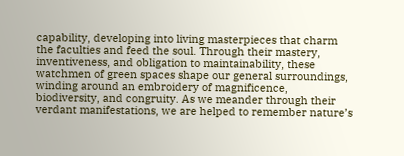capability, developing into living masterpieces that charm the faculties and feed the soul. Through their mastery, inventiveness, and obligation to maintainability, these watchmen of green spaces shape our general surroundings, winding around an embroidery of magnificence, biodiversity, and congruity. As we meander through their verdant manifestations, we are helped to remember nature’s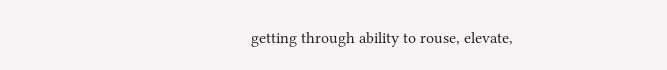getting through ability to rouse, elevate,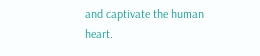and captivate the human heart.